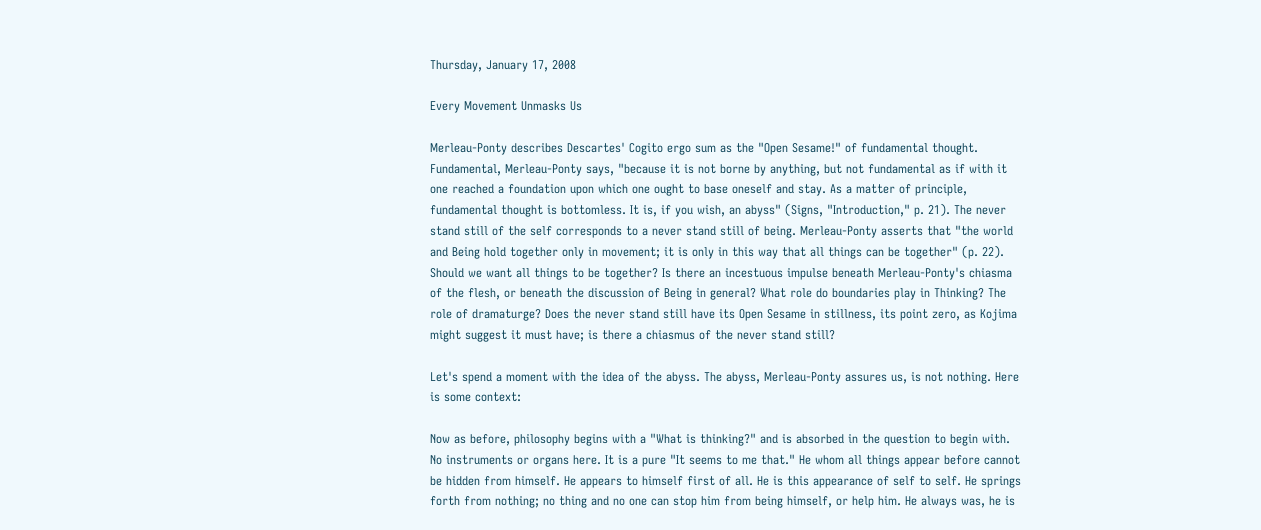Thursday, January 17, 2008

Every Movement Unmasks Us

Merleau-Ponty describes Descartes' Cogito ergo sum as the "Open Sesame!" of fundamental thought. Fundamental, Merleau-Ponty says, "because it is not borne by anything, but not fundamental as if with it one reached a foundation upon which one ought to base oneself and stay. As a matter of principle, fundamental thought is bottomless. It is, if you wish, an abyss" (Signs, "Introduction," p. 21). The never stand still of the self corresponds to a never stand still of being. Merleau-Ponty asserts that "the world and Being hold together only in movement; it is only in this way that all things can be together" (p. 22). Should we want all things to be together? Is there an incestuous impulse beneath Merleau-Ponty's chiasma of the flesh, or beneath the discussion of Being in general? What role do boundaries play in Thinking? The role of dramaturge? Does the never stand still have its Open Sesame in stillness, its point zero, as Kojima might suggest it must have; is there a chiasmus of the never stand still?

Let's spend a moment with the idea of the abyss. The abyss, Merleau-Ponty assures us, is not nothing. Here is some context:

Now as before, philosophy begins with a "What is thinking?" and is absorbed in the question to begin with. No instruments or organs here. It is a pure "It seems to me that." He whom all things appear before cannot be hidden from himself. He appears to himself first of all. He is this appearance of self to self. He springs forth from nothing; no thing and no one can stop him from being himself, or help him. He always was, he is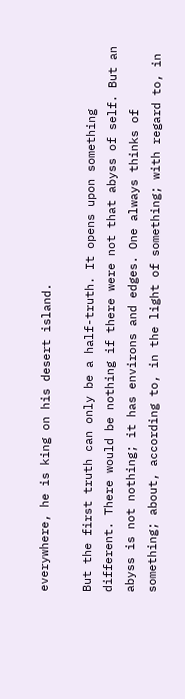everywhere, he is king on his desert island.

But the first truth can only be a half-truth. It opens upon something different. There would be nothing if there were not that abyss of self. But an abyss is not nothing; it has environs and edges. One always thinks of something; about, according to, in the light of something; with regard to, in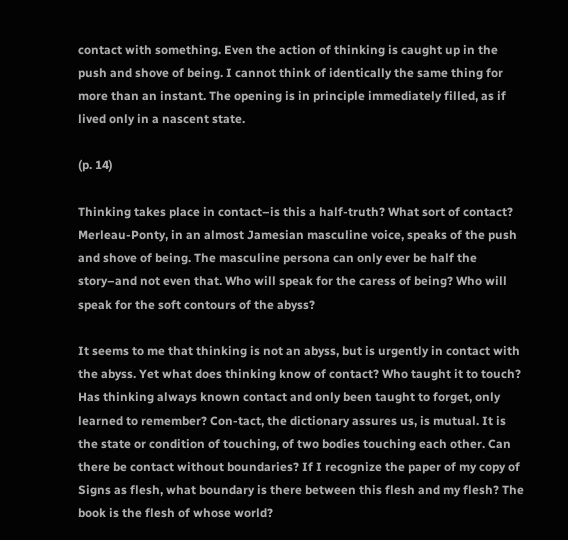contact with something. Even the action of thinking is caught up in the push and shove of being. I cannot think of identically the same thing for more than an instant. The opening is in principle immediately filled, as if lived only in a nascent state.

(p. 14)

Thinking takes place in contact–is this a half-truth? What sort of contact? Merleau-Ponty, in an almost Jamesian masculine voice, speaks of the push and shove of being. The masculine persona can only ever be half the story–and not even that. Who will speak for the caress of being? Who will speak for the soft contours of the abyss?

It seems to me that thinking is not an abyss, but is urgently in contact with the abyss. Yet what does thinking know of contact? Who taught it to touch? Has thinking always known contact and only been taught to forget, only learned to remember? Con-tact, the dictionary assures us, is mutual. It is the state or condition of touching, of two bodies touching each other. Can there be contact without boundaries? If I recognize the paper of my copy of Signs as flesh, what boundary is there between this flesh and my flesh? The book is the flesh of whose world?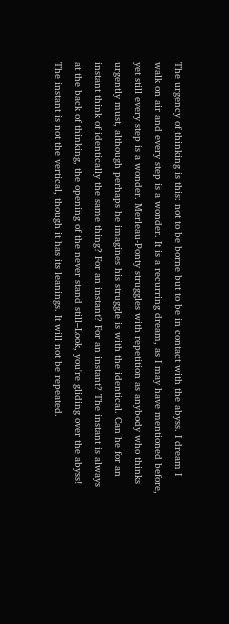The urgency of thinking is this: not to be borne but to be in contact with the abyss. I dream I walk on air and every step is a wonder. It is a recurring dream, as I may have mentioned before, yet still every step is a wonder. Merleau-Ponty struggles with repetition as anybody who thinks urgently must, although perhaps he imagines his struggle is with the identical. Can he for an instant think of identically the same thing? For an instant? For an instant? The instant is always at the back of thinking, the opening of the never stand still–Look, you're gliding over the abyss! The instant is not the vertical, though it has its leanings. It will not be repeated.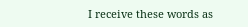I receive these words as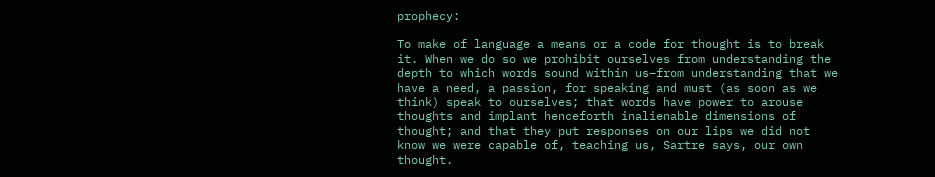prophecy:

To make of language a means or a code for thought is to break it. When we do so we prohibit ourselves from understanding the depth to which words sound within us–from understanding that we have a need, a passion, for speaking and must (as soon as we think) speak to ourselves; that words have power to arouse thoughts and implant henceforth inalienable dimensions of thought; and that they put responses on our lips we did not know we were capable of, teaching us, Sartre says, our own thought.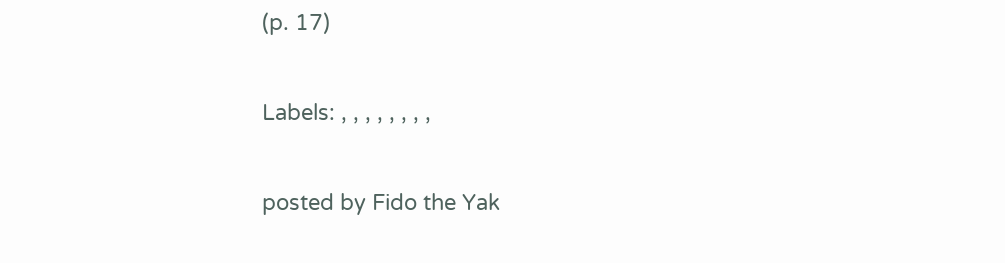(p. 17)

Labels: , , , , , , , ,

posted by Fido the Yak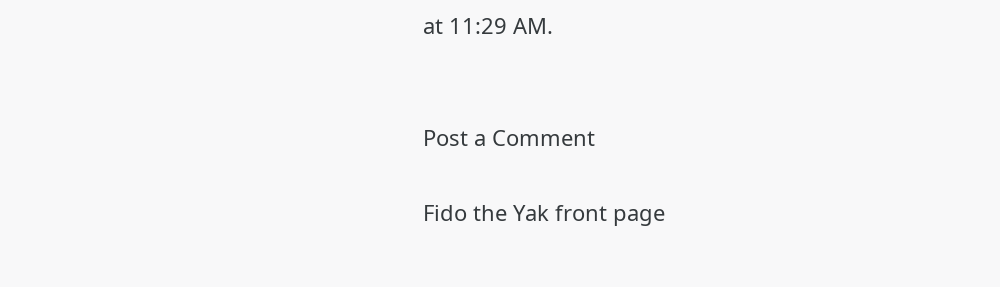at 11:29 AM.


Post a Comment

Fido the Yak front page